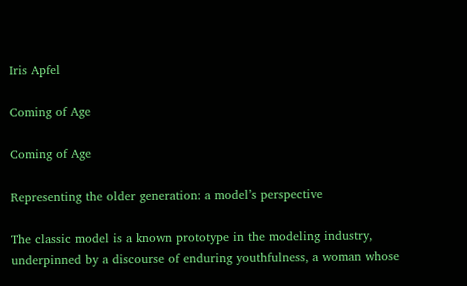Iris Apfel

Coming of Age

Coming of Age

Representing the older generation: a model’s perspective

The classic model is a known prototype in the modeling industry, underpinned by a discourse of enduring youthfulness, a woman whose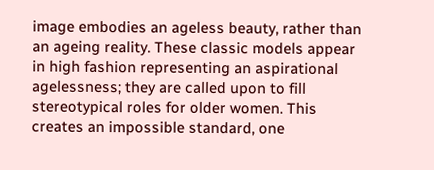image embodies an ageless beauty, rather than an ageing reality. These classic models appear in high fashion representing an aspirational agelessness; they are called upon to fill stereotypical roles for older women. This creates an impossible standard, one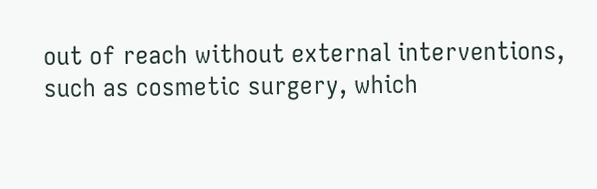out of reach without external interventions, such as cosmetic surgery, which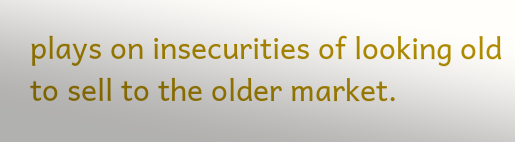plays on insecurities of looking old to sell to the older market.